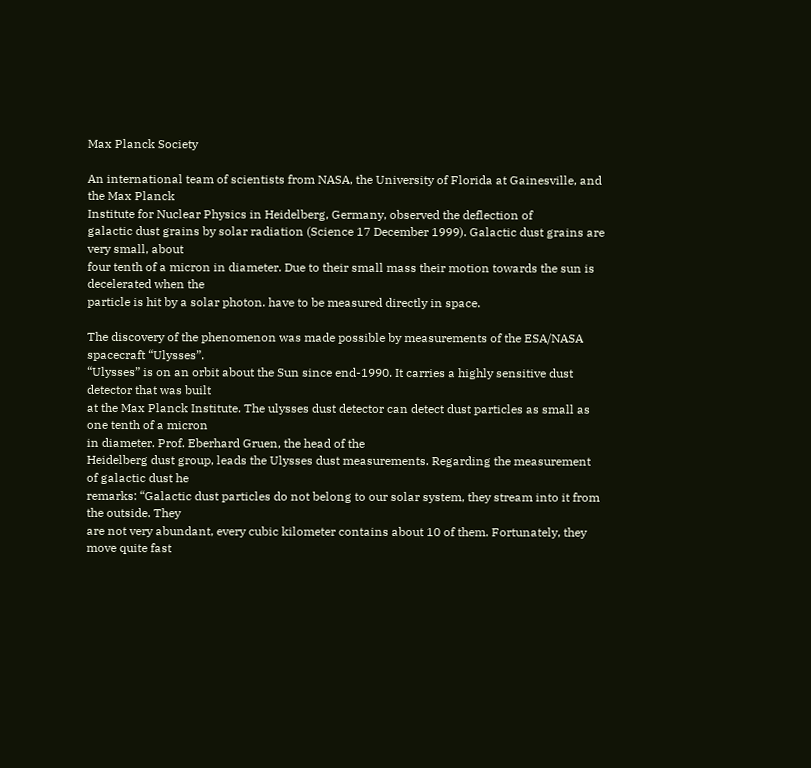Max Planck Society

An international team of scientists from NASA, the University of Florida at Gainesville, and the Max Planck
Institute for Nuclear Physics in Heidelberg, Germany, observed the deflection of
galactic dust grains by solar radiation (Science 17 December 1999). Galactic dust grains are very small, about
four tenth of a micron in diameter. Due to their small mass their motion towards the sun is decelerated when the
particle is hit by a solar photon. have to be measured directly in space.

The discovery of the phenomenon was made possible by measurements of the ESA/NASA spacecraft “Ulysses”.
“Ulysses” is on an orbit about the Sun since end-1990. It carries a highly sensitive dust detector that was built
at the Max Planck Institute. The ulysses dust detector can detect dust particles as small as one tenth of a micron
in diameter. Prof. Eberhard Gruen, the head of the
Heidelberg dust group, leads the Ulysses dust measurements. Regarding the measurement of galactic dust he
remarks: “Galactic dust particles do not belong to our solar system, they stream into it from the outside. They
are not very abundant, every cubic kilometer contains about 10 of them. Fortunately, they move quite fast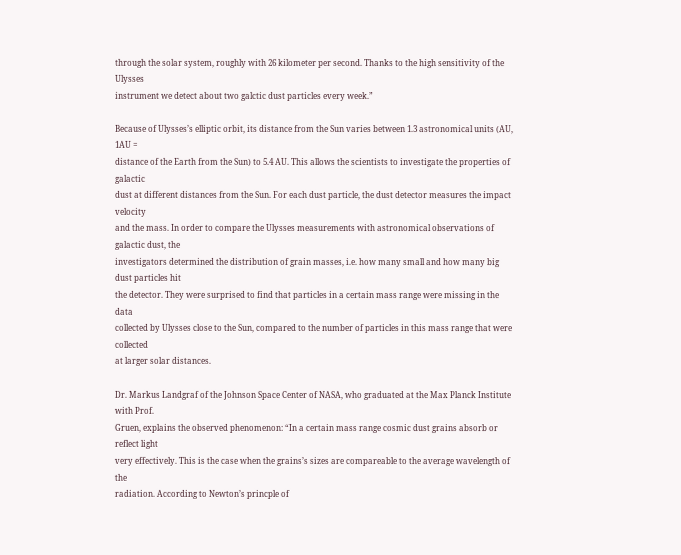through the solar system, roughly with 26 kilometer per second. Thanks to the high sensitivity of the Ulysses
instrument we detect about two galctic dust particles every week.”

Because of Ulysses’s elliptic orbit, its distance from the Sun varies between 1.3 astronomical units (AU, 1AU =
distance of the Earth from the Sun) to 5.4 AU. This allows the scientists to investigate the properties of galactic
dust at different distances from the Sun. For each dust particle, the dust detector measures the impact velocity
and the mass. In order to compare the Ulysses measurements with astronomical observations of galactic dust, the
investigators determined the distribution of grain masses, i.e. how many small and how many big dust particles hit
the detector. They were surprised to find that particles in a certain mass range were missing in the data
collected by Ulysses close to the Sun, compared to the number of particles in this mass range that were collected
at larger solar distances.

Dr. Markus Landgraf of the Johnson Space Center of NASA, who graduated at the Max Planck Institute with Prof.
Gruen, explains the observed phenomenon: “In a certain mass range cosmic dust grains absorb or reflect light
very effectively. This is the case when the grains’s sizes are compareable to the average wavelength of the
radiation. According to Newton’s princple of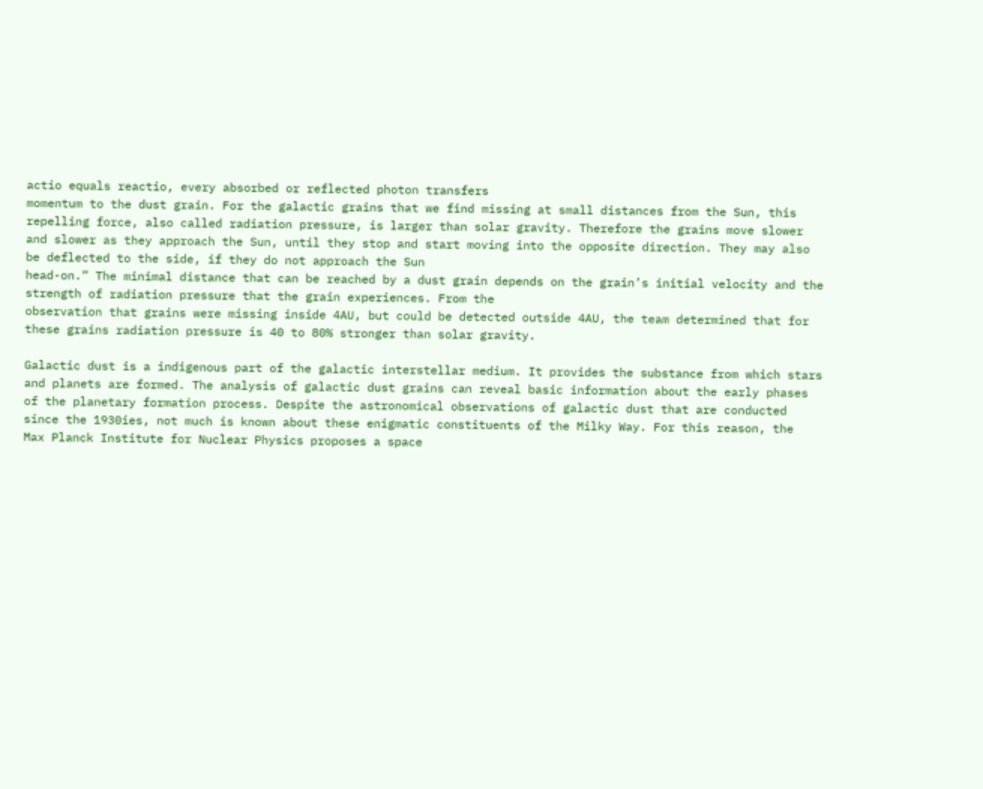actio equals reactio, every absorbed or reflected photon transfers
momentum to the dust grain. For the galactic grains that we find missing at small distances from the Sun, this
repelling force, also called radiation pressure, is larger than solar gravity. Therefore the grains move slower
and slower as they approach the Sun, until they stop and start moving into the opposite direction. They may also
be deflected to the side, if they do not approach the Sun
head-on.” The minimal distance that can be reached by a dust grain depends on the grain’s initial velocity and the
strength of radiation pressure that the grain experiences. From the
observation that grains were missing inside 4AU, but could be detected outside 4AU, the team determined that for
these grains radiation pressure is 40 to 80% stronger than solar gravity.

Galactic dust is a indigenous part of the galactic interstellar medium. It provides the substance from which stars
and planets are formed. The analysis of galactic dust grains can reveal basic information about the early phases
of the planetary formation process. Despite the astronomical observations of galactic dust that are conducted
since the 1930ies, not much is known about these enigmatic constituents of the Milky Way. For this reason, the
Max Planck Institute for Nuclear Physics proposes a space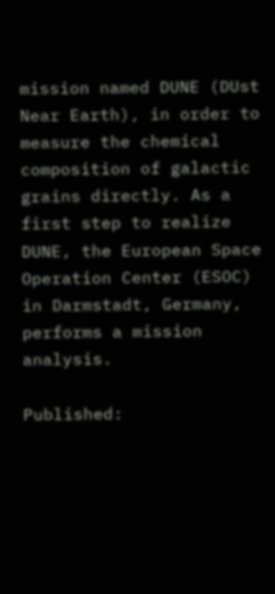mission named DUNE (DUst Near Earth), in order to
measure the chemical composition of galactic grains directly. As a first step to realize DUNE, the European Space
Operation Center (ESOC) in Darmstadt, Germany, performs a mission analysis.

Published: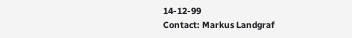14-12-99
Contact: Markus Landgraf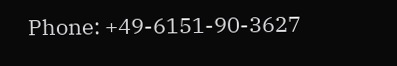Phone: +49-6151-90-3627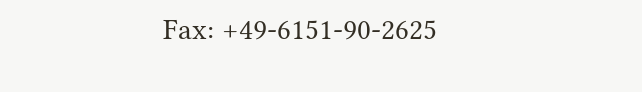Fax: +49-6151-90-2625